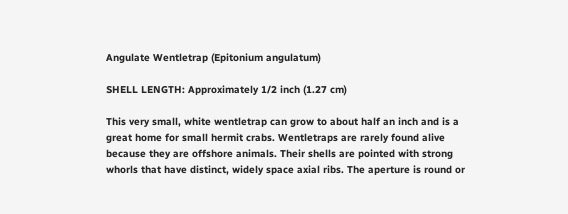Angulate Wentletrap (Epitonium angulatum)

SHELL LENGTH: Approximately 1/2 inch (1.27 cm)

This very small, white wentletrap can grow to about half an inch and is a great home for small hermit crabs. Wentletraps are rarely found alive because they are offshore animals. Their shells are pointed with strong whorls that have distinct, widely space axial ribs. The aperture is round or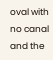oval with no canal and the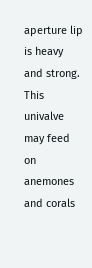aperture lip is heavy and strong. This univalve may feed on anemones and corals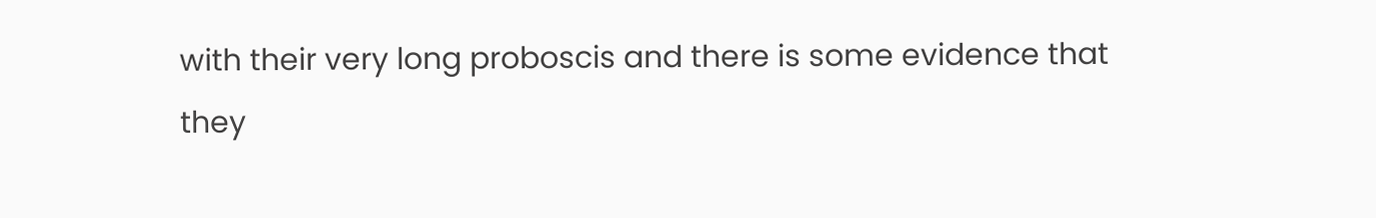with their very long proboscis and there is some evidence that they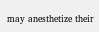may anesthetize their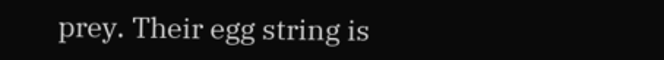prey. Their egg string is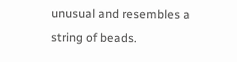unusual and resembles a string of beads.